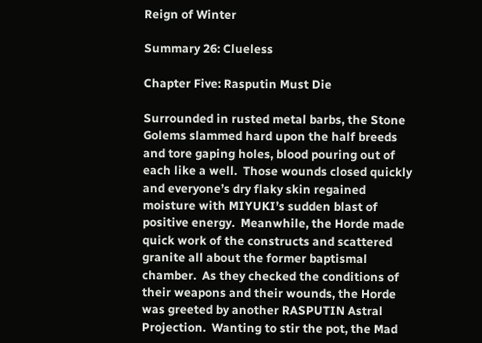Reign of Winter

Summary 26: Clueless

Chapter Five: Rasputin Must Die

Surrounded in rusted metal barbs, the Stone Golems slammed hard upon the half breeds and tore gaping holes, blood pouring out of each like a well.  Those wounds closed quickly and everyone’s dry flaky skin regained moisture with MIYUKI’s sudden blast of positive energy.  Meanwhile, the Horde made quick work of the constructs and scattered granite all about the former baptismal chamber.  As they checked the conditions of their weapons and their wounds, the Horde was greeted by another RASPUTIN Astral Projection.  Wanting to stir the pot, the Mad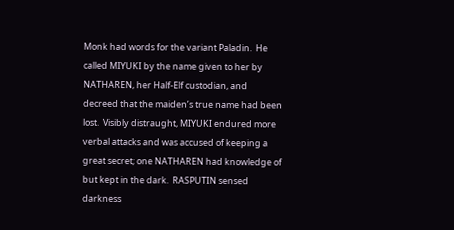Monk had words for the variant Paladin.  He called MIYUKI by the name given to her by NATHAREN, her Half-Elf custodian, and decreed that the maiden’s true name had been lost.  Visibly distraught, MIYUKI endured more verbal attacks and was accused of keeping a great secret; one NATHAREN had knowledge of but kept in the dark.  RASPUTIN sensed darkness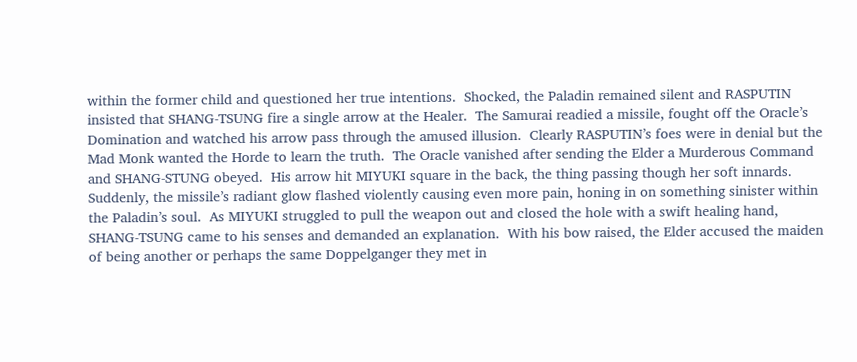within the former child and questioned her true intentions.  Shocked, the Paladin remained silent and RASPUTIN insisted that SHANG-TSUNG fire a single arrow at the Healer.  The Samurai readied a missile, fought off the Oracle’s Domination and watched his arrow pass through the amused illusion.  Clearly RASPUTIN’s foes were in denial but the Mad Monk wanted the Horde to learn the truth.  The Oracle vanished after sending the Elder a Murderous Command and SHANG-STUNG obeyed.  His arrow hit MIYUKI square in the back, the thing passing though her soft innards.  Suddenly, the missile’s radiant glow flashed violently causing even more pain, honing in on something sinister within the Paladin’s soul.  As MIYUKI struggled to pull the weapon out and closed the hole with a swift healing hand, SHANG-TSUNG came to his senses and demanded an explanation.  With his bow raised, the Elder accused the maiden of being another or perhaps the same Doppelganger they met in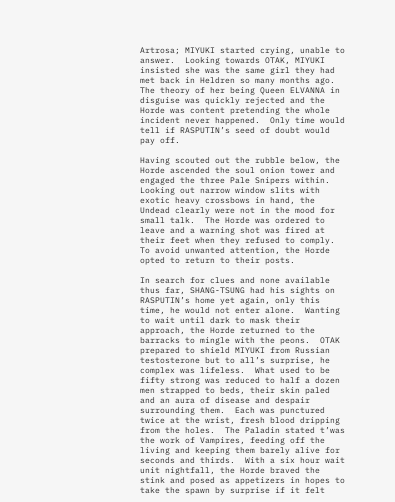Artrosa; MIYUKI started crying, unable to answer.  Looking towards OTAK, MIYUKI insisted she was the same girl they had met back in Heldren so many months ago.  The theory of her being Queen ELVANNA in disguise was quickly rejected and the Horde was content pretending the whole incident never happened.  Only time would tell if RASPUTIN’s seed of doubt would pay off.

Having scouted out the rubble below, the Horde ascended the soul onion tower and engaged the three Pale Snipers within.  Looking out narrow window slits with exotic heavy crossbows in hand, the Undead clearly were not in the mood for small talk.  The Horde was ordered to leave and a warning shot was fired at their feet when they refused to comply.  To avoid unwanted attention, the Horde opted to return to their posts.

In search for clues and none available thus far, SHANG-TSUNG had his sights on RASPUTIN’s home yet again, only this time, he would not enter alone.  Wanting to wait until dark to mask their approach, the Horde returned to the barracks to mingle with the peons.  OTAK prepared to shield MIYUKI from Russian testosterone but to all’s surprise, he complex was lifeless.  What used to be fifty strong was reduced to half a dozen men strapped to beds, their skin paled and an aura of disease and despair surrounding them.  Each was punctured twice at the wrist, fresh blood dripping from the holes.  The Paladin stated t’was the work of Vampires, feeding off the living and keeping them barely alive for seconds and thirds.  With a six hour wait unit nightfall, the Horde braved the stink and posed as appetizers in hopes to take the spawn by surprise if it felt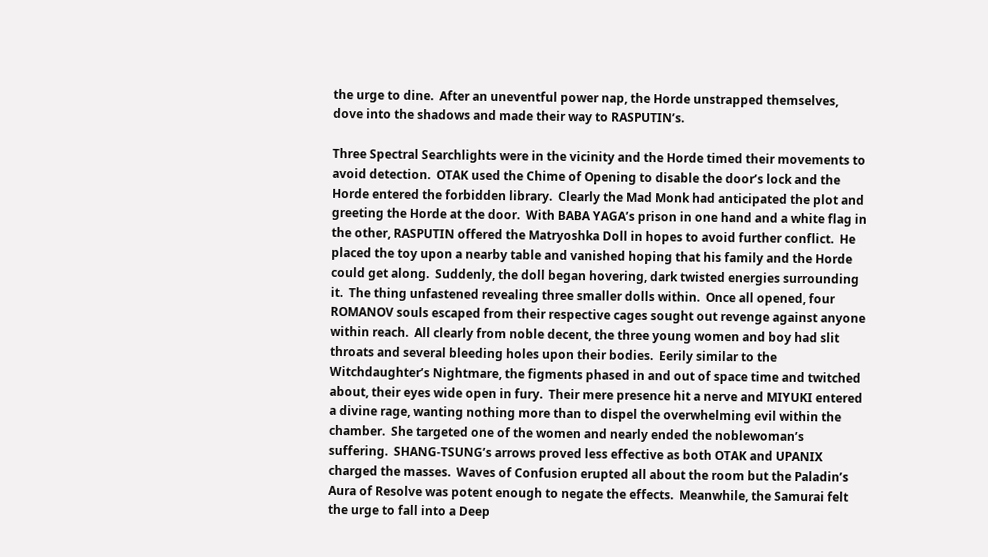the urge to dine.  After an uneventful power nap, the Horde unstrapped themselves, dove into the shadows and made their way to RASPUTIN’s.

Three Spectral Searchlights were in the vicinity and the Horde timed their movements to avoid detection.  OTAK used the Chime of Opening to disable the door’s lock and the Horde entered the forbidden library.  Clearly the Mad Monk had anticipated the plot and greeting the Horde at the door.  With BABA YAGA’s prison in one hand and a white flag in the other, RASPUTIN offered the Matryoshka Doll in hopes to avoid further conflict.  He placed the toy upon a nearby table and vanished hoping that his family and the Horde could get along.  Suddenly, the doll began hovering, dark twisted energies surrounding it.  The thing unfastened revealing three smaller dolls within.  Once all opened, four ROMANOV souls escaped from their respective cages sought out revenge against anyone within reach.  All clearly from noble decent, the three young women and boy had slit throats and several bleeding holes upon their bodies.  Eerily similar to the Witchdaughter’s Nightmare, the figments phased in and out of space time and twitched about, their eyes wide open in fury.  Their mere presence hit a nerve and MIYUKI entered a divine rage, wanting nothing more than to dispel the overwhelming evil within the chamber.  She targeted one of the women and nearly ended the noblewoman’s suffering.  SHANG-TSUNG’s arrows proved less effective as both OTAK and UPANIX charged the masses.  Waves of Confusion erupted all about the room but the Paladin’s Aura of Resolve was potent enough to negate the effects.  Meanwhile, the Samurai felt the urge to fall into a Deep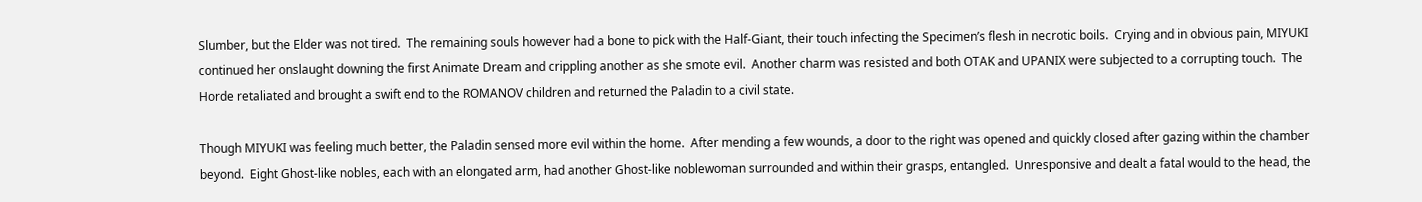Slumber, but the Elder was not tired.  The remaining souls however had a bone to pick with the Half-Giant, their touch infecting the Specimen’s flesh in necrotic boils.  Crying and in obvious pain, MIYUKI continued her onslaught downing the first Animate Dream and crippling another as she smote evil.  Another charm was resisted and both OTAK and UPANIX were subjected to a corrupting touch.  The Horde retaliated and brought a swift end to the ROMANOV children and returned the Paladin to a civil state.

Though MIYUKI was feeling much better, the Paladin sensed more evil within the home.  After mending a few wounds, a door to the right was opened and quickly closed after gazing within the chamber beyond.  Eight Ghost-like nobles, each with an elongated arm, had another Ghost-like noblewoman surrounded and within their grasps, entangled.  Unresponsive and dealt a fatal would to the head, the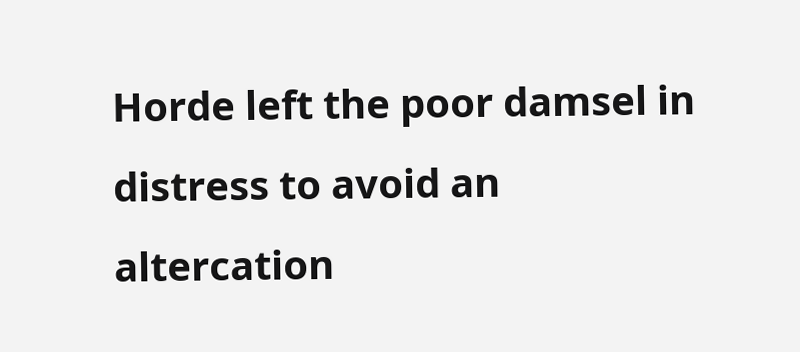Horde left the poor damsel in distress to avoid an altercation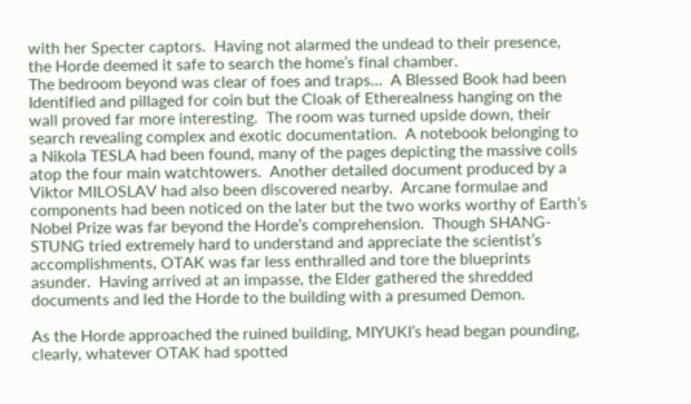with her Specter captors.  Having not alarmed the undead to their presence, the Horde deemed it safe to search the home’s final chamber.
The bedroom beyond was clear of foes and traps…  A Blessed Book had been Identified and pillaged for coin but the Cloak of Etherealness hanging on the wall proved far more interesting.  The room was turned upside down, their search revealing complex and exotic documentation.  A notebook belonging to a Nikola TESLA had been found, many of the pages depicting the massive coils atop the four main watchtowers.  Another detailed document produced by a Viktor MILOSLAV had also been discovered nearby.  Arcane formulae and components had been noticed on the later but the two works worthy of Earth’s Nobel Prize was far beyond the Horde’s comprehension.  Though SHANG-STUNG tried extremely hard to understand and appreciate the scientist’s accomplishments, OTAK was far less enthralled and tore the blueprints asunder.  Having arrived at an impasse, the Elder gathered the shredded documents and led the Horde to the building with a presumed Demon.

As the Horde approached the ruined building, MIYUKI’s head began pounding, clearly, whatever OTAK had spotted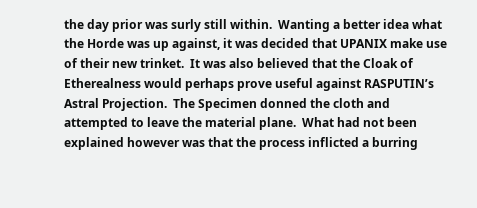the day prior was surly still within.  Wanting a better idea what the Horde was up against, it was decided that UPANIX make use of their new trinket.  It was also believed that the Cloak of Etherealness would perhaps prove useful against RASPUTIN’s Astral Projection.  The Specimen donned the cloth and attempted to leave the material plane.  What had not been explained however was that the process inflicted a burring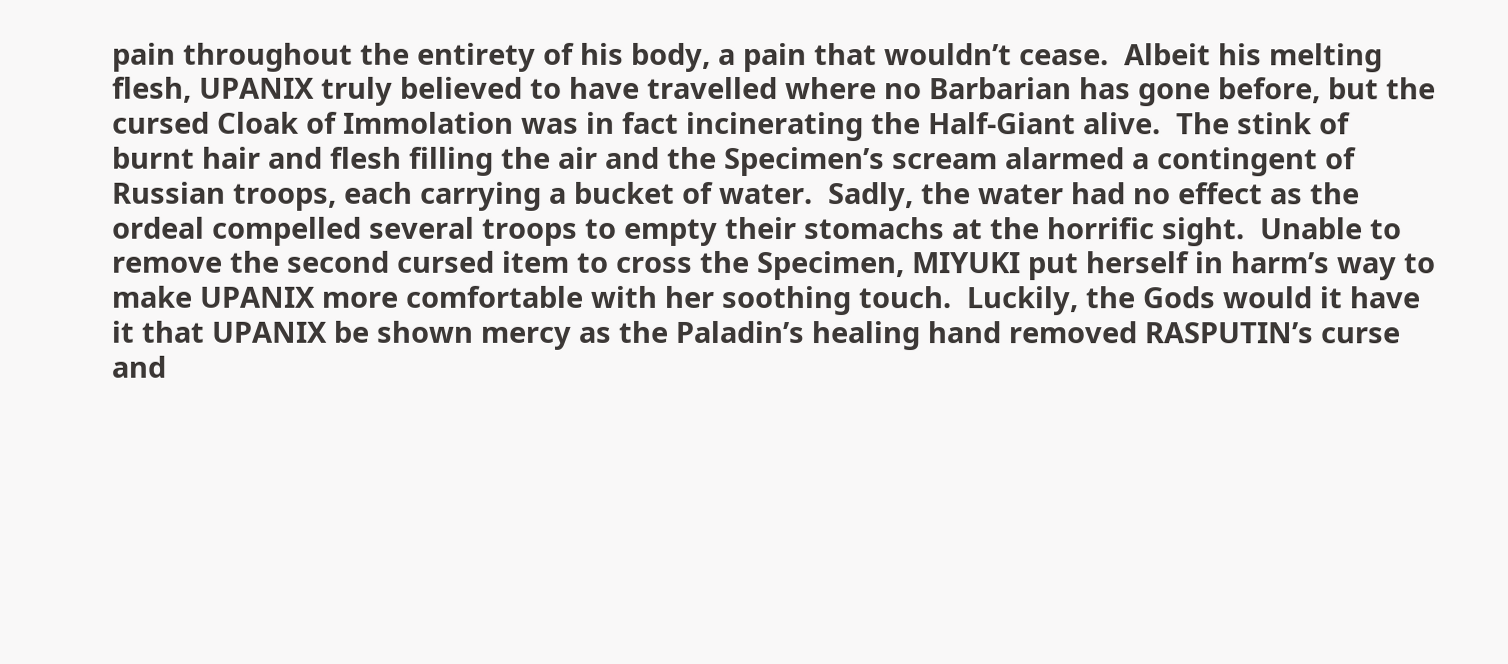pain throughout the entirety of his body, a pain that wouldn’t cease.  Albeit his melting flesh, UPANIX truly believed to have travelled where no Barbarian has gone before, but the cursed Cloak of Immolation was in fact incinerating the Half-Giant alive.  The stink of burnt hair and flesh filling the air and the Specimen’s scream alarmed a contingent of Russian troops, each carrying a bucket of water.  Sadly, the water had no effect as the ordeal compelled several troops to empty their stomachs at the horrific sight.  Unable to remove the second cursed item to cross the Specimen, MIYUKI put herself in harm’s way to make UPANIX more comfortable with her soothing touch.  Luckily, the Gods would it have it that UPANIX be shown mercy as the Paladin’s healing hand removed RASPUTIN’s curse and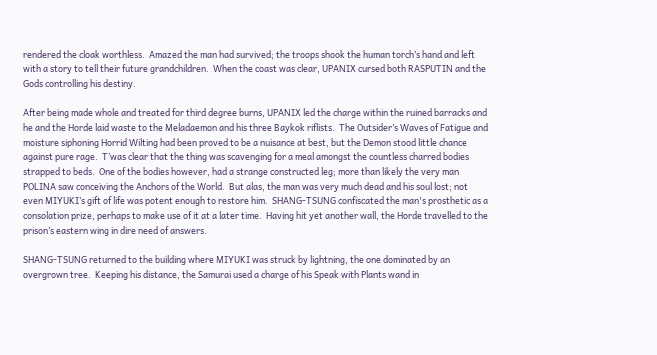rendered the cloak worthless.  Amazed the man had survived; the troops shook the human torch’s hand and left with a story to tell their future grandchildren.  When the coast was clear, UPANIX cursed both RASPUTIN and the Gods controlling his destiny.

After being made whole and treated for third degree burns, UPANIX led the charge within the ruined barracks and he and the Horde laid waste to the Meladaemon and his three Baykok riflists.  The Outsider’s Waves of Fatigue and moisture siphoning Horrid Wilting had been proved to be a nuisance at best, but the Demon stood little chance against pure rage.  T’was clear that the thing was scavenging for a meal amongst the countless charred bodies strapped to beds.  One of the bodies however, had a strange constructed leg; more than likely the very man POLINA saw conceiving the Anchors of the World.  But alas, the man was very much dead and his soul lost; not even MIYUKI’s gift of life was potent enough to restore him.  SHANG-TSUNG confiscated the man's prosthetic as a consolation prize, perhaps to make use of it at a later time.  Having hit yet another wall, the Horde travelled to the prison’s eastern wing in dire need of answers.

SHANG-TSUNG returned to the building where MIYUKI was struck by lightning, the one dominated by an overgrown tree.  Keeping his distance, the Samurai used a charge of his Speak with Plants wand in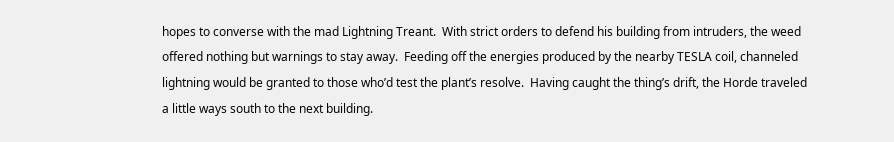hopes to converse with the mad Lightning Treant.  With strict orders to defend his building from intruders, the weed offered nothing but warnings to stay away.  Feeding off the energies produced by the nearby TESLA coil, channeled lightning would be granted to those who’d test the plant’s resolve.  Having caught the thing’s drift, the Horde traveled a little ways south to the next building.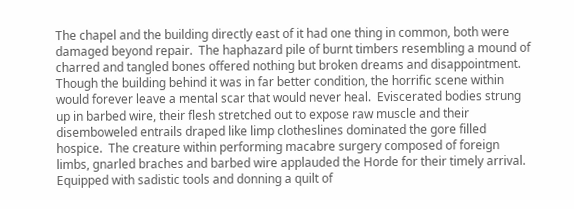The chapel and the building directly east of it had one thing in common, both were damaged beyond repair.  The haphazard pile of burnt timbers resembling a mound of charred and tangled bones offered nothing but broken dreams and disappointment.  Though the building behind it was in far better condition, the horrific scene within would forever leave a mental scar that would never heal.  Eviscerated bodies strung up in barbed wire, their flesh stretched out to expose raw muscle and their disemboweled entrails draped like limp clotheslines dominated the gore filled hospice.  The creature within performing macabre surgery composed of foreign limbs, gnarled braches and barbed wire applauded the Horde for their timely arrival.  Equipped with sadistic tools and donning a quilt of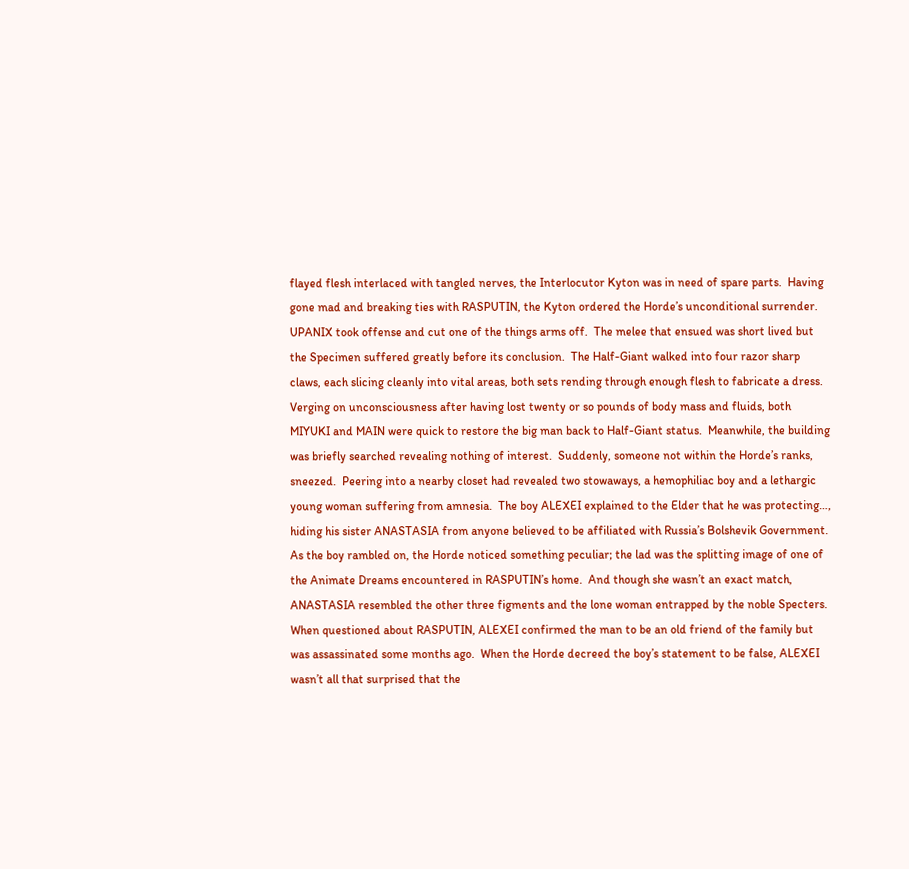flayed flesh interlaced with tangled nerves, the Interlocutor Kyton was in need of spare parts.  Having gone mad and breaking ties with RASPUTIN, the Kyton ordered the Horde’s unconditional surrender.  UPANIX took offense and cut one of the things arms off.  The melee that ensued was short lived but the Specimen suffered greatly before its conclusion.  The Half-Giant walked into four razor sharp claws, each slicing cleanly into vital areas, both sets rending through enough flesh to fabricate a dress.  Verging on unconsciousness after having lost twenty or so pounds of body mass and fluids, both MIYUKI and MAIN were quick to restore the big man back to Half-Giant status.  Meanwhile, the building was briefly searched revealing nothing of interest.  Suddenly, someone not within the Horde’s ranks, sneezed.  Peering into a nearby closet had revealed two stowaways, a hemophiliac boy and a lethargic young woman suffering from amnesia.  The boy ALEXEI explained to the Elder that he was protecting…, hiding his sister ANASTASIA from anyone believed to be affiliated with Russia’s Bolshevik Government.  As the boy rambled on, the Horde noticed something peculiar; the lad was the splitting image of one of the Animate Dreams encountered in RASPUTIN’s home.  And though she wasn’t an exact match, ANASTASIA resembled the other three figments and the lone woman entrapped by the noble Specters.  When questioned about RASPUTIN, ALEXEI confirmed the man to be an old friend of the family but was assassinated some months ago.  When the Horde decreed the boy’s statement to be false, ALEXEI wasn’t all that surprised that the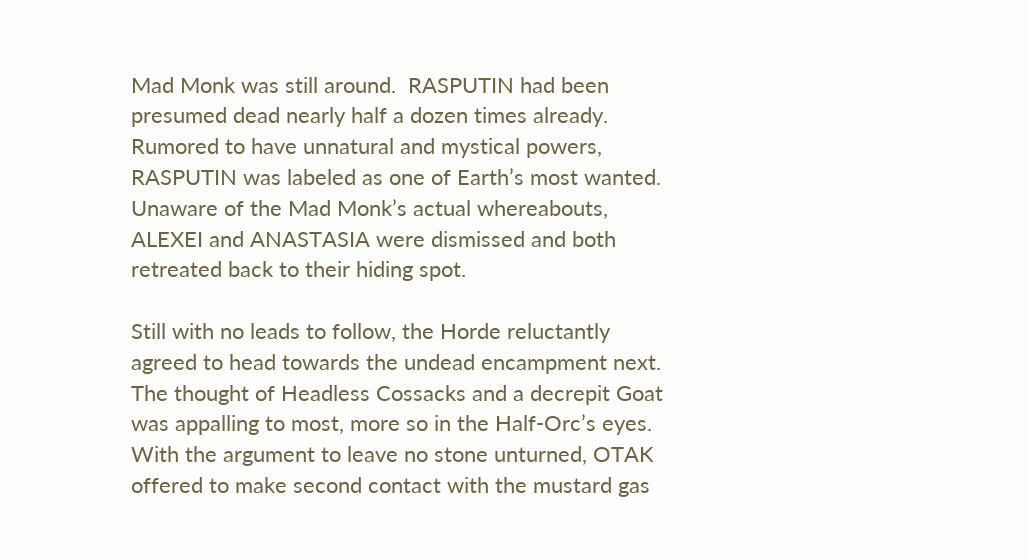Mad Monk was still around.  RASPUTIN had been presumed dead nearly half a dozen times already.   Rumored to have unnatural and mystical powers, RASPUTIN was labeled as one of Earth’s most wanted.  Unaware of the Mad Monk’s actual whereabouts, ALEXEI and ANASTASIA were dismissed and both retreated back to their hiding spot.

Still with no leads to follow, the Horde reluctantly agreed to head towards the undead encampment next.  The thought of Headless Cossacks and a decrepit Goat was appalling to most, more so in the Half-Orc’s eyes.  With the argument to leave no stone unturned, OTAK offered to make second contact with the mustard gas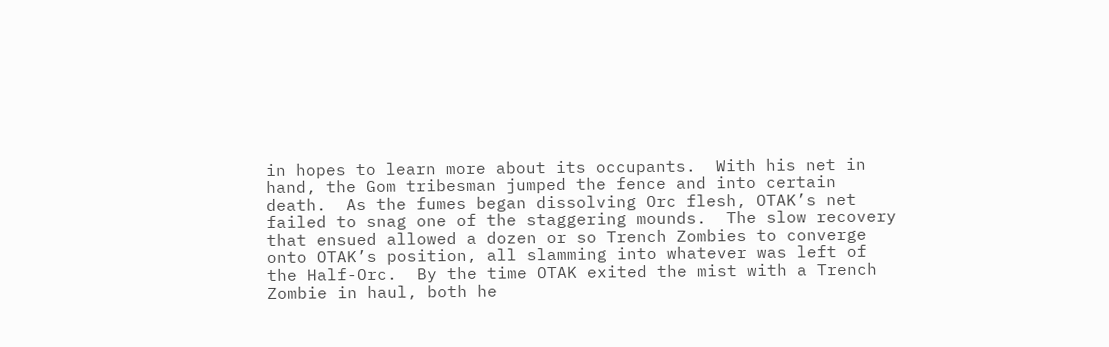in hopes to learn more about its occupants.  With his net in hand, the Gom tribesman jumped the fence and into certain death.  As the fumes began dissolving Orc flesh, OTAK’s net failed to snag one of the staggering mounds.  The slow recovery that ensued allowed a dozen or so Trench Zombies to converge onto OTAK’s position, all slamming into whatever was left of the Half-Orc.  By the time OTAK exited the mist with a Trench Zombie in haul, both he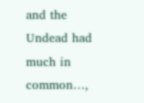and the Undead had much in common…,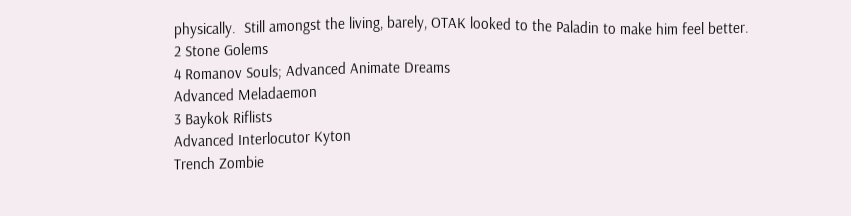physically.  Still amongst the living, barely, OTAK looked to the Paladin to make him feel better.
2 Stone Golems
4 Romanov Souls; Advanced Animate Dreams
Advanced Meladaemon
3 Baykok Riflists
Advanced Interlocutor Kyton
Trench Zombie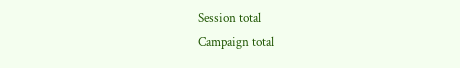Session total
Campaign total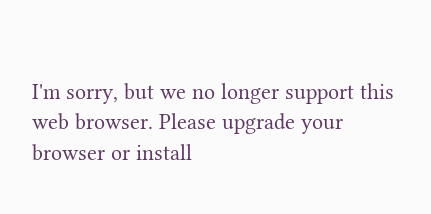I'm sorry, but we no longer support this web browser. Please upgrade your browser or install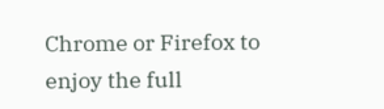Chrome or Firefox to enjoy the full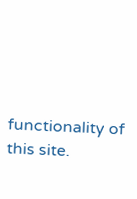functionality of this site.